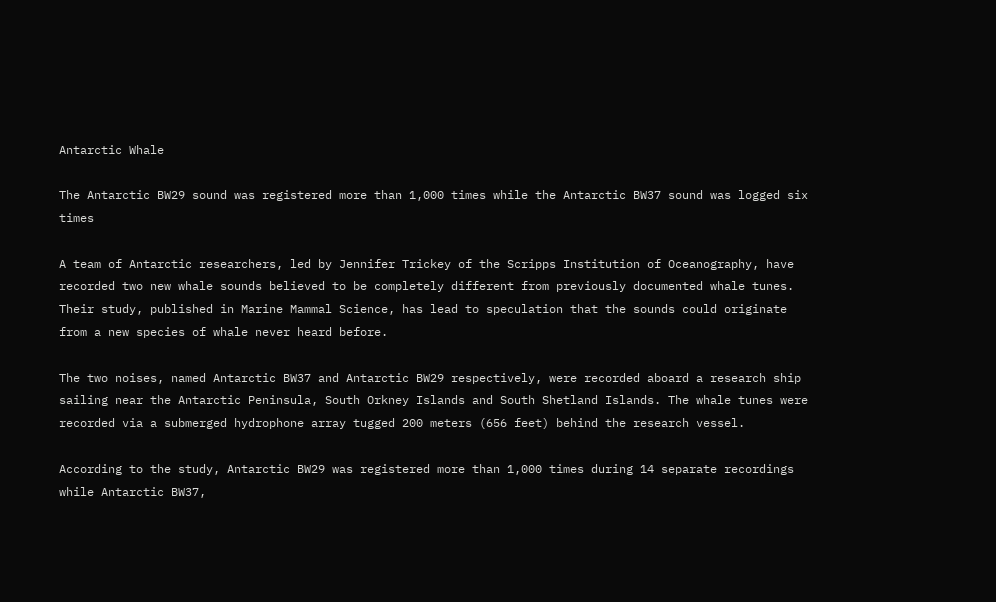Antarctic Whale

The Antarctic BW29 sound was registered more than 1,000 times while the Antarctic BW37 sound was logged six times

A team of Antarctic researchers, led by Jennifer Trickey of the Scripps Institution of Oceanography, have recorded two new whale sounds believed to be completely different from previously documented whale tunes. Their study, published in Marine Mammal Science, has lead to speculation that the sounds could originate from a new species of whale never heard before.

The two noises, named Antarctic BW37 and Antarctic BW29 respectively, were recorded aboard a research ship sailing near the Antarctic Peninsula, South Orkney Islands and South Shetland Islands. The whale tunes were recorded via a submerged hydrophone array tugged 200 meters (656 feet) behind the research vessel.

According to the study, Antarctic BW29 was registered more than 1,000 times during 14 separate recordings while Antarctic BW37,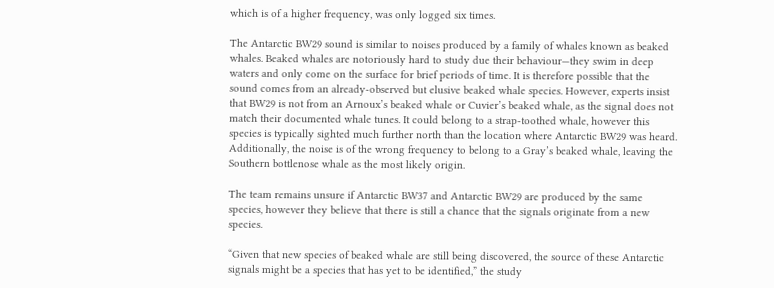which is of a higher frequency, was only logged six times.

The Antarctic BW29 sound is similar to noises produced by a family of whales known as beaked whales. Beaked whales are notoriously hard to study due their behaviour—they swim in deep waters and only come on the surface for brief periods of time. It is therefore possible that the sound comes from an already-observed but elusive beaked whale species. However, experts insist that BW29 is not from an Arnoux’s beaked whale or Cuvier’s beaked whale, as the signal does not match their documented whale tunes. It could belong to a strap-toothed whale, however this species is typically sighted much further north than the location where Antarctic BW29 was heard. Additionally, the noise is of the wrong frequency to belong to a Gray’s beaked whale, leaving the Southern bottlenose whale as the most likely origin.

The team remains unsure if Antarctic BW37 and Antarctic BW29 are produced by the same species, however they believe that there is still a chance that the signals originate from a new species.

“Given that new species of beaked whale are still being discovered, the source of these Antarctic signals might be a species that has yet to be identified,” the study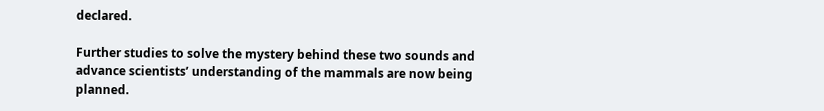declared.

Further studies to solve the mystery behind these two sounds and advance scientists’ understanding of the mammals are now being planned.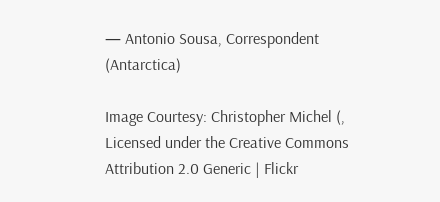— Antonio Sousa, Correspondent (Antarctica)

Image Courtesy: Christopher Michel (, Licensed under the Creative Commons Attribution 2.0 Generic | Flickr